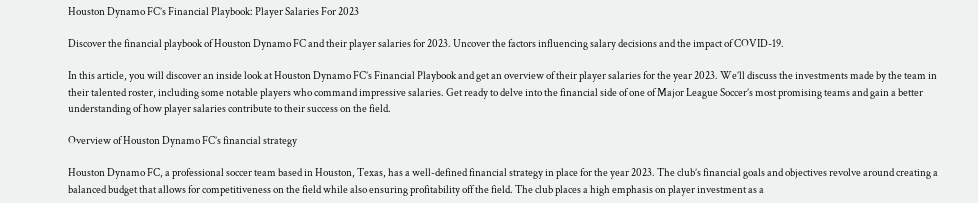Houston Dynamo FC’s Financial Playbook: Player Salaries For 2023

Discover the financial playbook of Houston Dynamo FC and their player salaries for 2023. Uncover the factors influencing salary decisions and the impact of COVID-19.

In this article, you will discover an inside look at Houston Dynamo FC’s Financial Playbook and get an overview of their player salaries for the year 2023. We’ll discuss the investments made by the team in their talented roster, including some notable players who command impressive salaries. Get ready to delve into the financial side of one of Major League Soccer’s most promising teams and gain a better understanding of how player salaries contribute to their success on the field.

Overview of Houston Dynamo FC’s financial strategy

Houston Dynamo FC, a professional soccer team based in Houston, Texas, has a well-defined financial strategy in place for the year 2023. The club’s financial goals and objectives revolve around creating a balanced budget that allows for competitiveness on the field while also ensuring profitability off the field. The club places a high emphasis on player investment as a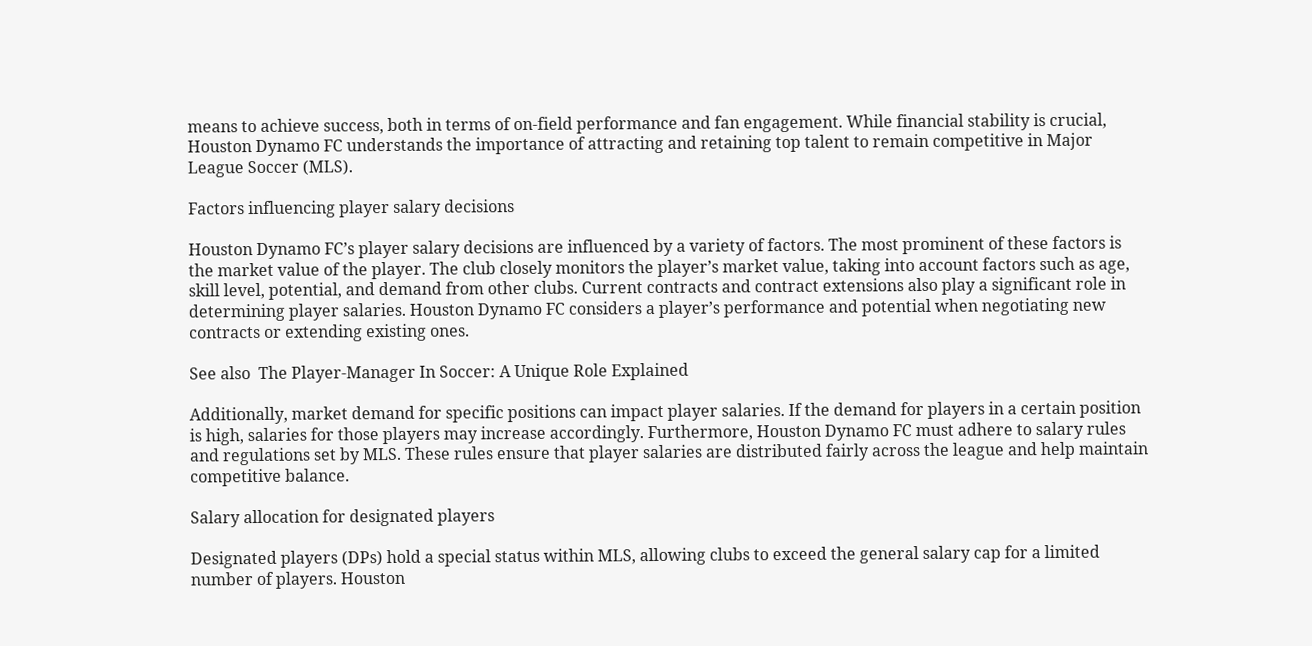means to achieve success, both in terms of on-field performance and fan engagement. While financial stability is crucial, Houston Dynamo FC understands the importance of attracting and retaining top talent to remain competitive in Major League Soccer (MLS).

Factors influencing player salary decisions

Houston Dynamo FC’s player salary decisions are influenced by a variety of factors. The most prominent of these factors is the market value of the player. The club closely monitors the player’s market value, taking into account factors such as age, skill level, potential, and demand from other clubs. Current contracts and contract extensions also play a significant role in determining player salaries. Houston Dynamo FC considers a player’s performance and potential when negotiating new contracts or extending existing ones.

See also  The Player-Manager In Soccer: A Unique Role Explained

Additionally, market demand for specific positions can impact player salaries. If the demand for players in a certain position is high, salaries for those players may increase accordingly. Furthermore, Houston Dynamo FC must adhere to salary rules and regulations set by MLS. These rules ensure that player salaries are distributed fairly across the league and help maintain competitive balance.

Salary allocation for designated players

Designated players (DPs) hold a special status within MLS, allowing clubs to exceed the general salary cap for a limited number of players. Houston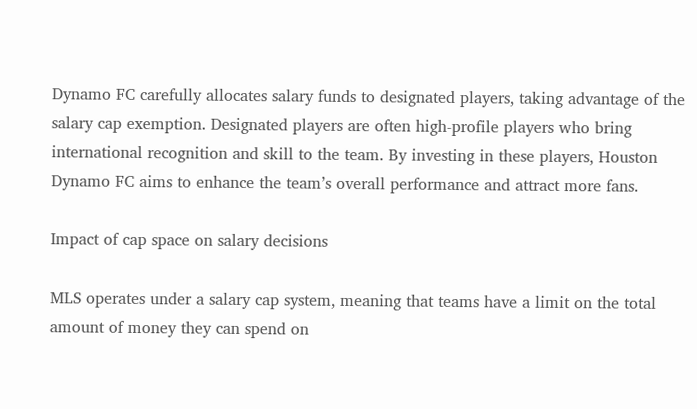Dynamo FC carefully allocates salary funds to designated players, taking advantage of the salary cap exemption. Designated players are often high-profile players who bring international recognition and skill to the team. By investing in these players, Houston Dynamo FC aims to enhance the team’s overall performance and attract more fans.

Impact of cap space on salary decisions

MLS operates under a salary cap system, meaning that teams have a limit on the total amount of money they can spend on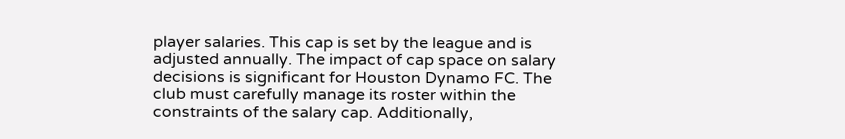player salaries. This cap is set by the league and is adjusted annually. The impact of cap space on salary decisions is significant for Houston Dynamo FC. The club must carefully manage its roster within the constraints of the salary cap. Additionally,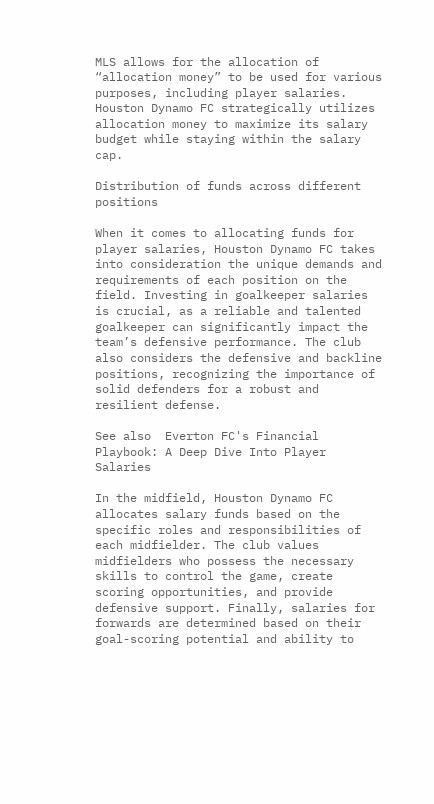MLS allows for the allocation of “allocation money” to be used for various purposes, including player salaries. Houston Dynamo FC strategically utilizes allocation money to maximize its salary budget while staying within the salary cap.

Distribution of funds across different positions

When it comes to allocating funds for player salaries, Houston Dynamo FC takes into consideration the unique demands and requirements of each position on the field. Investing in goalkeeper salaries is crucial, as a reliable and talented goalkeeper can significantly impact the team’s defensive performance. The club also considers the defensive and backline positions, recognizing the importance of solid defenders for a robust and resilient defense.

See also  Everton FC's Financial Playbook: A Deep Dive Into Player Salaries

In the midfield, Houston Dynamo FC allocates salary funds based on the specific roles and responsibilities of each midfielder. The club values midfielders who possess the necessary skills to control the game, create scoring opportunities, and provide defensive support. Finally, salaries for forwards are determined based on their goal-scoring potential and ability to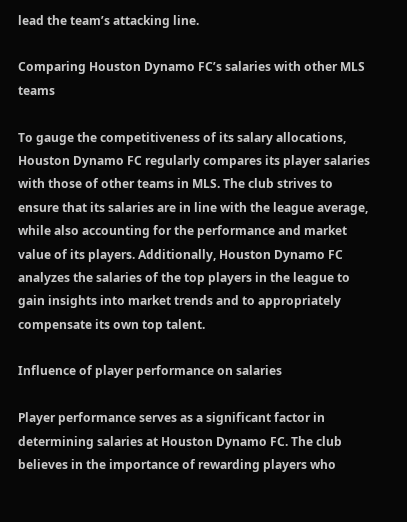lead the team’s attacking line.

Comparing Houston Dynamo FC’s salaries with other MLS teams

To gauge the competitiveness of its salary allocations, Houston Dynamo FC regularly compares its player salaries with those of other teams in MLS. The club strives to ensure that its salaries are in line with the league average, while also accounting for the performance and market value of its players. Additionally, Houston Dynamo FC analyzes the salaries of the top players in the league to gain insights into market trends and to appropriately compensate its own top talent.

Influence of player performance on salaries

Player performance serves as a significant factor in determining salaries at Houston Dynamo FC. The club believes in the importance of rewarding players who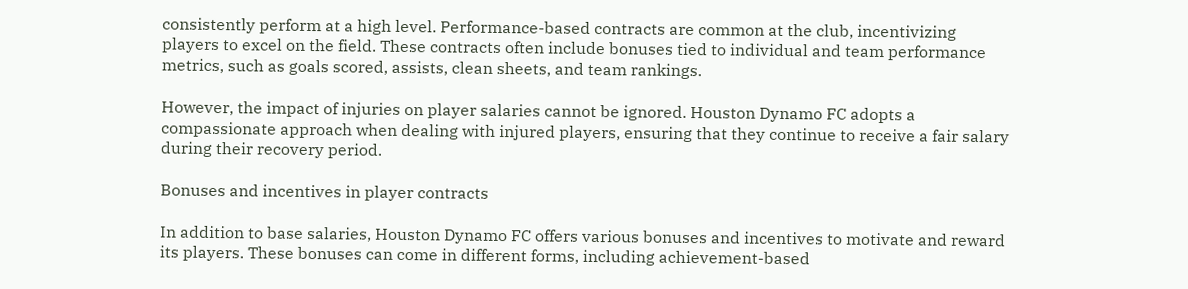consistently perform at a high level. Performance-based contracts are common at the club, incentivizing players to excel on the field. These contracts often include bonuses tied to individual and team performance metrics, such as goals scored, assists, clean sheets, and team rankings.

However, the impact of injuries on player salaries cannot be ignored. Houston Dynamo FC adopts a compassionate approach when dealing with injured players, ensuring that they continue to receive a fair salary during their recovery period.

Bonuses and incentives in player contracts

In addition to base salaries, Houston Dynamo FC offers various bonuses and incentives to motivate and reward its players. These bonuses can come in different forms, including achievement-based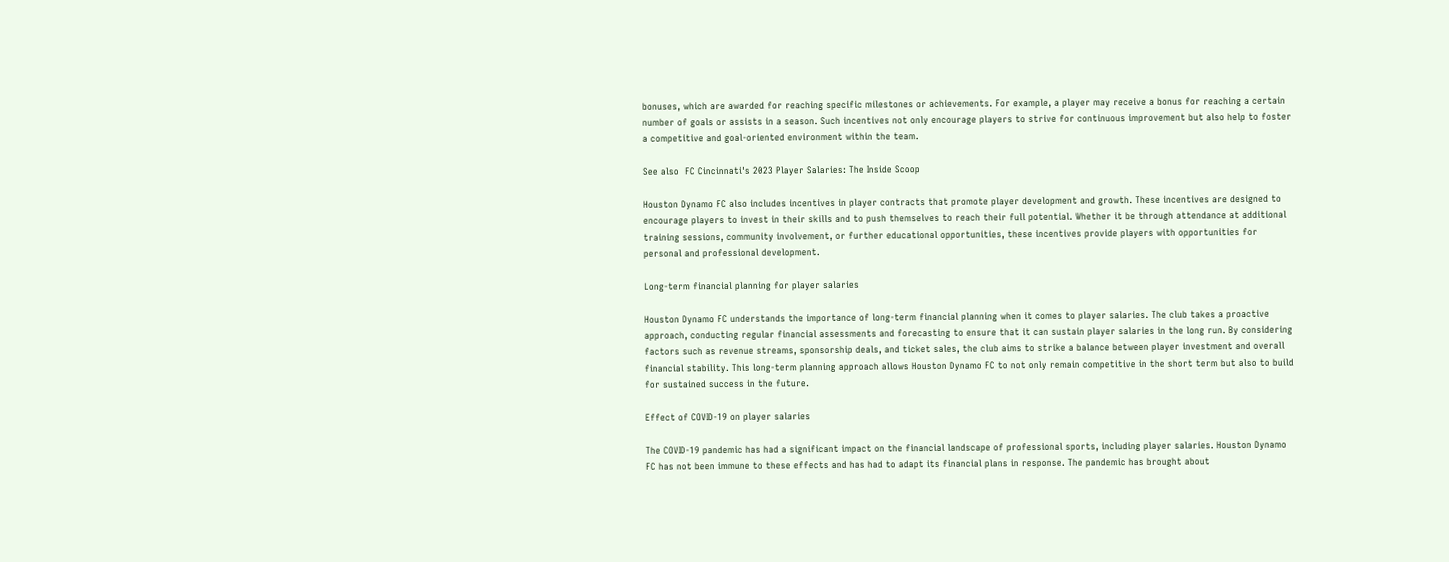bonuses, which are awarded for reaching specific milestones or achievements. For example, a player may receive a bonus for reaching a certain number of goals or assists in a season. Such incentives not only encourage players to strive for continuous improvement but also help to foster a competitive and goal-oriented environment within the team.

See also  FC Cincinnati's 2023 Player Salaries: The Inside Scoop

Houston Dynamo FC also includes incentives in player contracts that promote player development and growth. These incentives are designed to encourage players to invest in their skills and to push themselves to reach their full potential. Whether it be through attendance at additional training sessions, community involvement, or further educational opportunities, these incentives provide players with opportunities for personal and professional development.

Long-term financial planning for player salaries

Houston Dynamo FC understands the importance of long-term financial planning when it comes to player salaries. The club takes a proactive approach, conducting regular financial assessments and forecasting to ensure that it can sustain player salaries in the long run. By considering factors such as revenue streams, sponsorship deals, and ticket sales, the club aims to strike a balance between player investment and overall financial stability. This long-term planning approach allows Houston Dynamo FC to not only remain competitive in the short term but also to build for sustained success in the future.

Effect of COVID-19 on player salaries

The COVID-19 pandemic has had a significant impact on the financial landscape of professional sports, including player salaries. Houston Dynamo FC has not been immune to these effects and has had to adapt its financial plans in response. The pandemic has brought about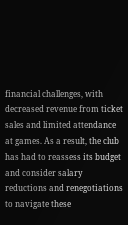financial challenges, with decreased revenue from ticket sales and limited attendance at games. As a result, the club has had to reassess its budget and consider salary reductions and renegotiations to navigate these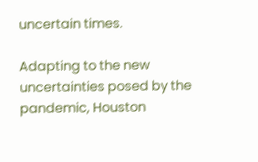uncertain times.

Adapting to the new uncertainties posed by the pandemic, Houston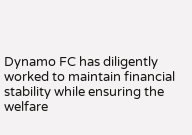Dynamo FC has diligently worked to maintain financial stability while ensuring the welfare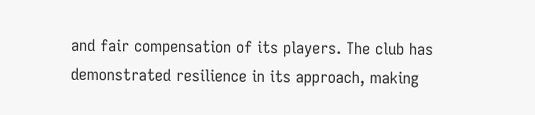and fair compensation of its players. The club has demonstrated resilience in its approach, making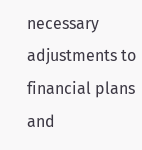necessary adjustments to financial plans and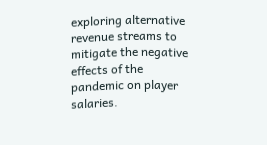exploring alternative revenue streams to mitigate the negative effects of the pandemic on player salaries.